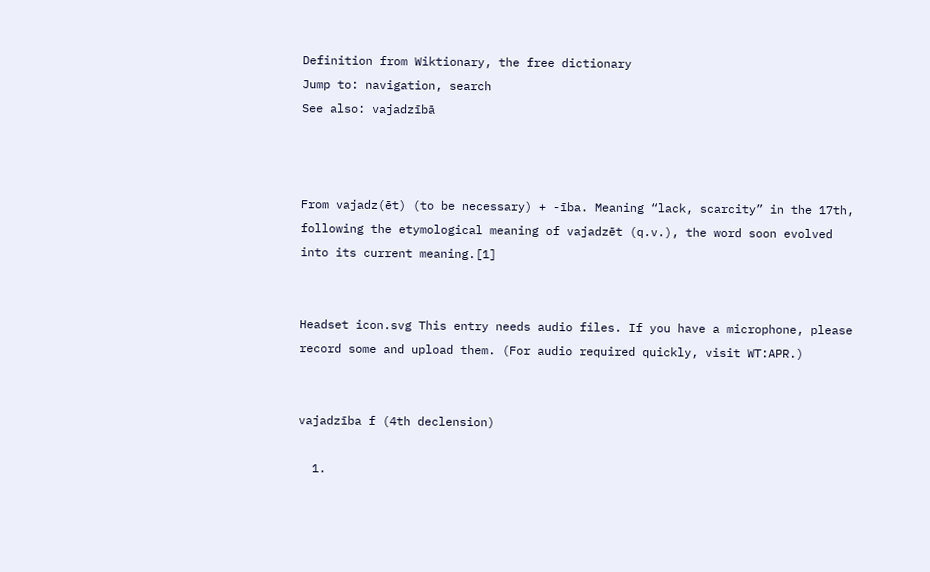Definition from Wiktionary, the free dictionary
Jump to: navigation, search
See also: vajadzībā



From vajadz(ēt) (to be necessary) + -ība. Meaning “lack, scarcity” in the 17th, following the etymological meaning of vajadzēt (q.v.), the word soon evolved into its current meaning.[1]


Headset icon.svg This entry needs audio files. If you have a microphone, please record some and upload them. (For audio required quickly, visit WT:APR.)


vajadzība f (4th declension)

  1.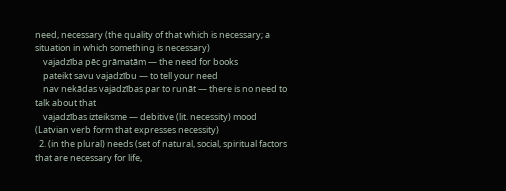need, necessary (the quality of that which is necessary; a situation in which something is necessary)
    vajadzība pēc grāmatām — the need for books
    pateikt savu vajadzību — to tell your need
    nav nekādas vajadzības par to runāt — there is no need to talk about that
    vajadzības izteiksme — debitive (lit. necessity) mood (Latvian verb form that expresses necessity)
  2. (in the plural) needs (set of natural, social, spiritual factors that are necessary for life,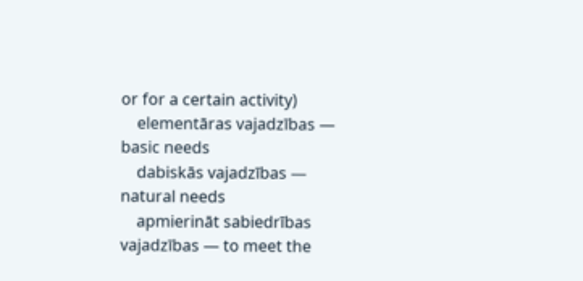or for a certain activity)
    elementāras vajadzības — basic needs
    dabiskās vajadzības — natural needs
    apmierināt sabiedrības vajadzības — to meet the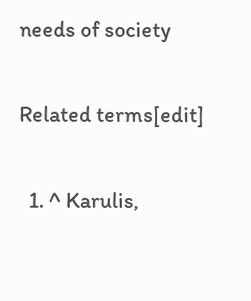needs of society


Related terms[edit]


  1. ^ Karulis,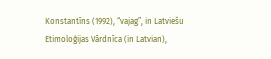Konstantīns (1992), “vajag”, in Latviešu Etimoloģijas Vārdnīca (in Latvian),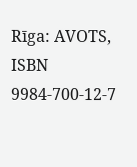Rīga: AVOTS, ISBN 9984-700-12-7